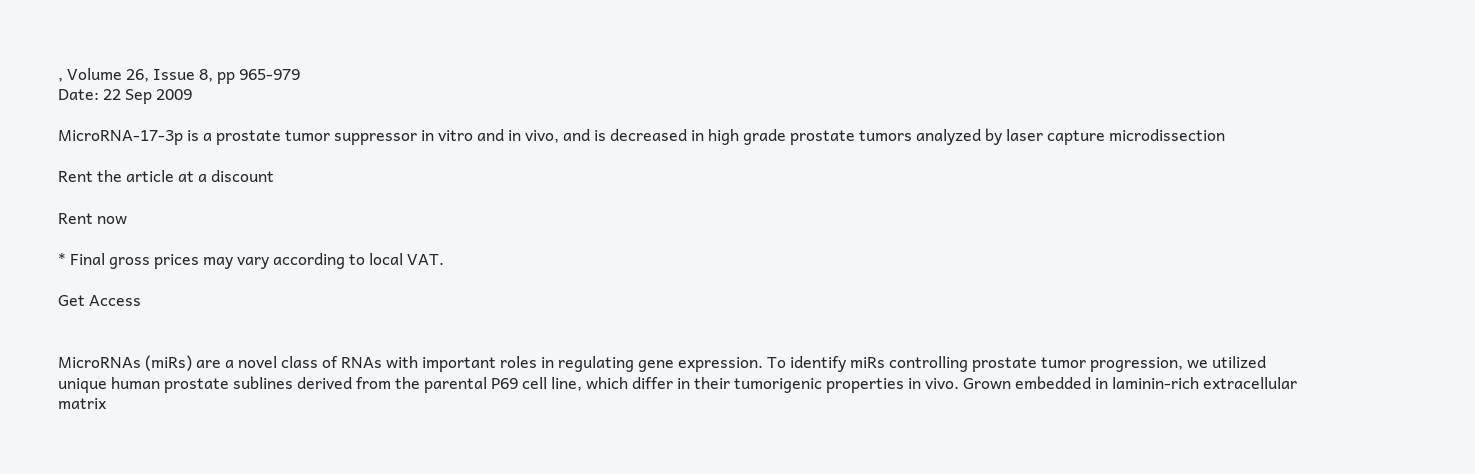, Volume 26, Issue 8, pp 965-979
Date: 22 Sep 2009

MicroRNA-17-3p is a prostate tumor suppressor in vitro and in vivo, and is decreased in high grade prostate tumors analyzed by laser capture microdissection

Rent the article at a discount

Rent now

* Final gross prices may vary according to local VAT.

Get Access


MicroRNAs (miRs) are a novel class of RNAs with important roles in regulating gene expression. To identify miRs controlling prostate tumor progression, we utilized unique human prostate sublines derived from the parental P69 cell line, which differ in their tumorigenic properties in vivo. Grown embedded in laminin-rich extracellular matrix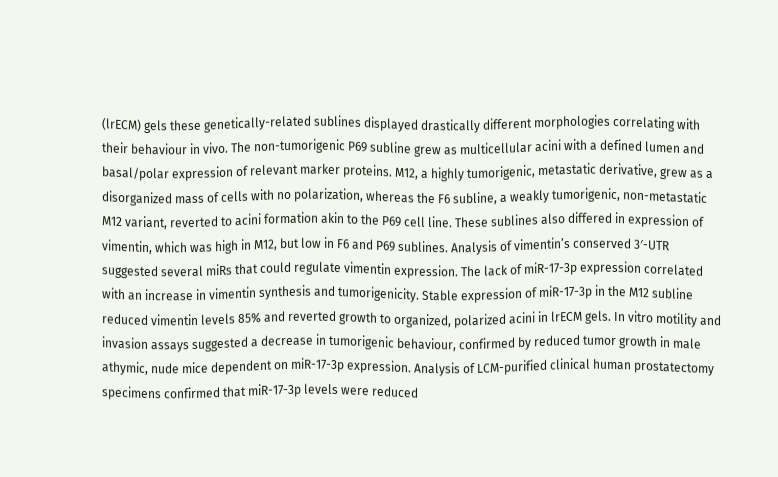(lrECM) gels these genetically-related sublines displayed drastically different morphologies correlating with their behaviour in vivo. The non-tumorigenic P69 subline grew as multicellular acini with a defined lumen and basal/polar expression of relevant marker proteins. M12, a highly tumorigenic, metastatic derivative, grew as a disorganized mass of cells with no polarization, whereas the F6 subline, a weakly tumorigenic, non-metastatic M12 variant, reverted to acini formation akin to the P69 cell line. These sublines also differed in expression of vimentin, which was high in M12, but low in F6 and P69 sublines. Analysis of vimentin’s conserved 3′-UTR suggested several miRs that could regulate vimentin expression. The lack of miR-17-3p expression correlated with an increase in vimentin synthesis and tumorigenicity. Stable expression of miR-17-3p in the M12 subline reduced vimentin levels 85% and reverted growth to organized, polarized acini in lrECM gels. In vitro motility and invasion assays suggested a decrease in tumorigenic behaviour, confirmed by reduced tumor growth in male athymic, nude mice dependent on miR-17-3p expression. Analysis of LCM-purified clinical human prostatectomy specimens confirmed that miR-17-3p levels were reduced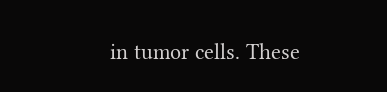in tumor cells. These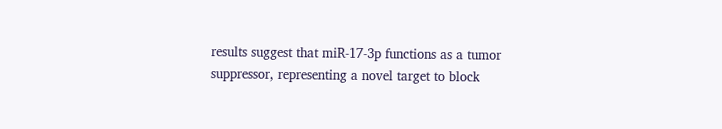results suggest that miR-17-3p functions as a tumor suppressor, representing a novel target to block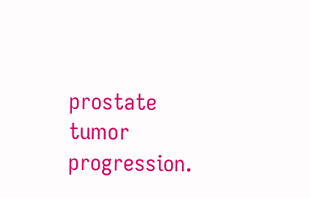prostate tumor progression.